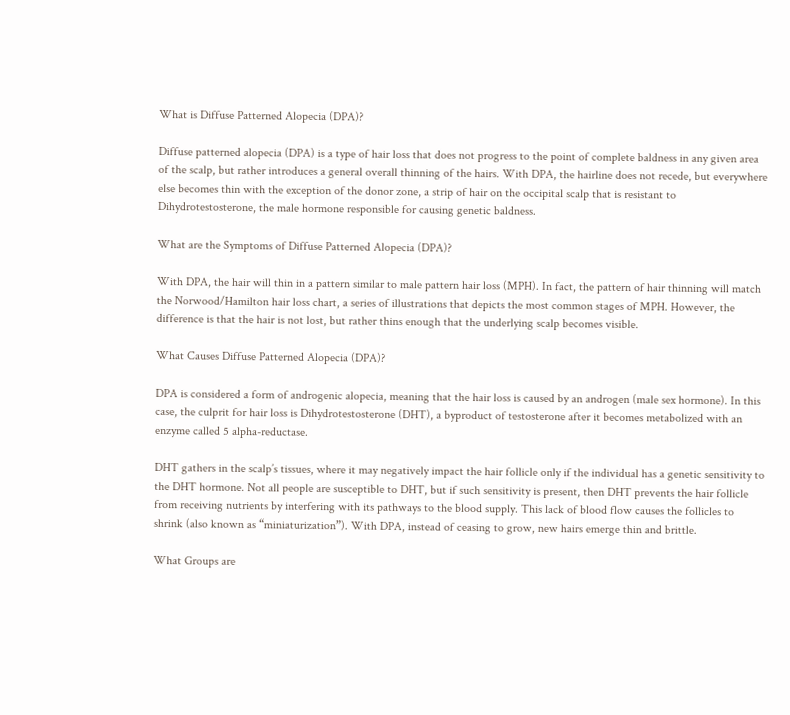What is Diffuse Patterned Alopecia (DPA)?

Diffuse patterned alopecia (DPA) is a type of hair loss that does not progress to the point of complete baldness in any given area of the scalp, but rather introduces a general overall thinning of the hairs. With DPA, the hairline does not recede, but everywhere else becomes thin with the exception of the donor zone, a strip of hair on the occipital scalp that is resistant to Dihydrotestosterone, the male hormone responsible for causing genetic baldness.

What are the Symptoms of Diffuse Patterned Alopecia (DPA)?

With DPA, the hair will thin in a pattern similar to male pattern hair loss (MPH). In fact, the pattern of hair thinning will match the Norwood/Hamilton hair loss chart, a series of illustrations that depicts the most common stages of MPH. However, the difference is that the hair is not lost, but rather thins enough that the underlying scalp becomes visible.

What Causes Diffuse Patterned Alopecia (DPA)?

DPA is considered a form of androgenic alopecia, meaning that the hair loss is caused by an androgen (male sex hormone). In this case, the culprit for hair loss is Dihydrotestosterone (DHT), a byproduct of testosterone after it becomes metabolized with an enzyme called 5 alpha-reductase.

DHT gathers in the scalp’s tissues, where it may negatively impact the hair follicle only if the individual has a genetic sensitivity to the DHT hormone. Not all people are susceptible to DHT, but if such sensitivity is present, then DHT prevents the hair follicle from receiving nutrients by interfering with its pathways to the blood supply. This lack of blood flow causes the follicles to shrink (also known as “miniaturization”). With DPA, instead of ceasing to grow, new hairs emerge thin and brittle.

What Groups are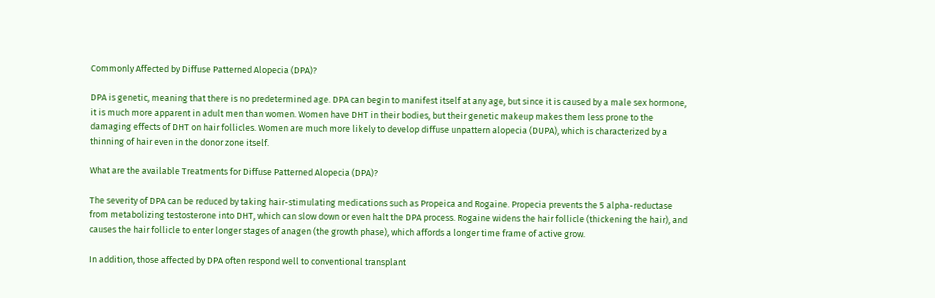Commonly Affected by Diffuse Patterned Alopecia (DPA)?

DPA is genetic, meaning that there is no predetermined age. DPA can begin to manifest itself at any age, but since it is caused by a male sex hormone, it is much more apparent in adult men than women. Women have DHT in their bodies, but their genetic makeup makes them less prone to the damaging effects of DHT on hair follicles. Women are much more likely to develop diffuse unpattern alopecia (DUPA), which is characterized by a thinning of hair even in the donor zone itself.

What are the available Treatments for Diffuse Patterned Alopecia (DPA)?

The severity of DPA can be reduced by taking hair-stimulating medications such as Propeica and Rogaine. Propecia prevents the 5 alpha-reductase from metabolizing testosterone into DHT, which can slow down or even halt the DPA process. Rogaine widens the hair follicle (thickening the hair), and causes the hair follicle to enter longer stages of anagen (the growth phase), which affords a longer time frame of active grow.

In addition, those affected by DPA often respond well to conventional transplant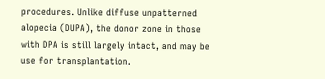procedures. Unlike diffuse unpatterned alopecia (DUPA), the donor zone in those with DPA is still largely intact, and may be use for transplantation.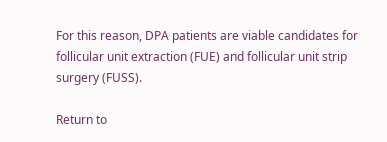For this reason, DPA patients are viable candidates for follicular unit extraction (FUE) and follicular unit strip surgery (FUSS).

Return to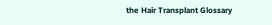the Hair Transplant Glossary